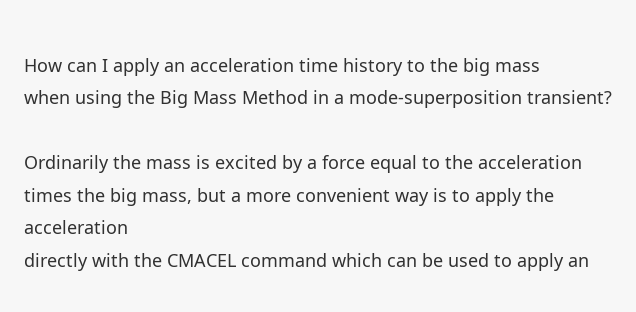How can I apply an acceleration time history to the big mass
when using the Big Mass Method in a mode-superposition transient?

Ordinarily the mass is excited by a force equal to the acceleration
times the big mass, but a more convenient way is to apply the acceleration
directly with the CMACEL command which can be used to apply an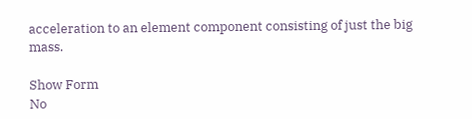acceleration to an element component consisting of just the big mass.

Show Form
No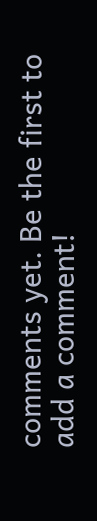comments yet. Be the first to add a comment!